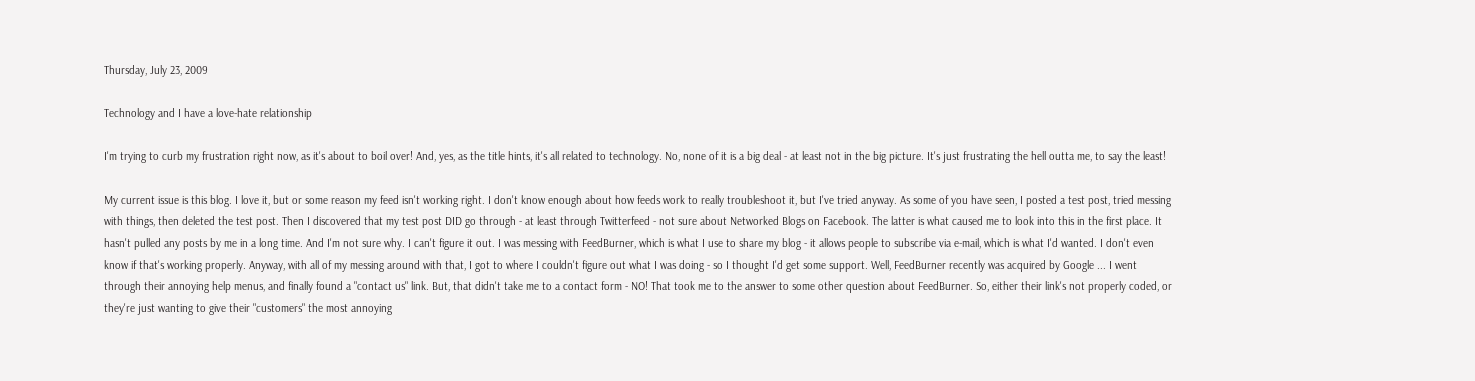Thursday, July 23, 2009

Technology and I have a love-hate relationship

I'm trying to curb my frustration right now, as it's about to boil over! And, yes, as the title hints, it's all related to technology. No, none of it is a big deal - at least not in the big picture. It's just frustrating the hell outta me, to say the least!

My current issue is this blog. I love it, but or some reason my feed isn't working right. I don't know enough about how feeds work to really troubleshoot it, but I've tried anyway. As some of you have seen, I posted a test post, tried messing with things, then deleted the test post. Then I discovered that my test post DID go through - at least through Twitterfeed - not sure about Networked Blogs on Facebook. The latter is what caused me to look into this in the first place. It hasn't pulled any posts by me in a long time. And I'm not sure why. I can't figure it out. I was messing with FeedBurner, which is what I use to share my blog - it allows people to subscribe via e-mail, which is what I'd wanted. I don't even know if that's working properly. Anyway, with all of my messing around with that, I got to where I couldn't figure out what I was doing - so I thought I'd get some support. Well, FeedBurner recently was acquired by Google ... I went through their annoying help menus, and finally found a "contact us" link. But, that didn't take me to a contact form - NO! That took me to the answer to some other question about FeedBurner. So, either their link's not properly coded, or they're just wanting to give their "customers" the most annoying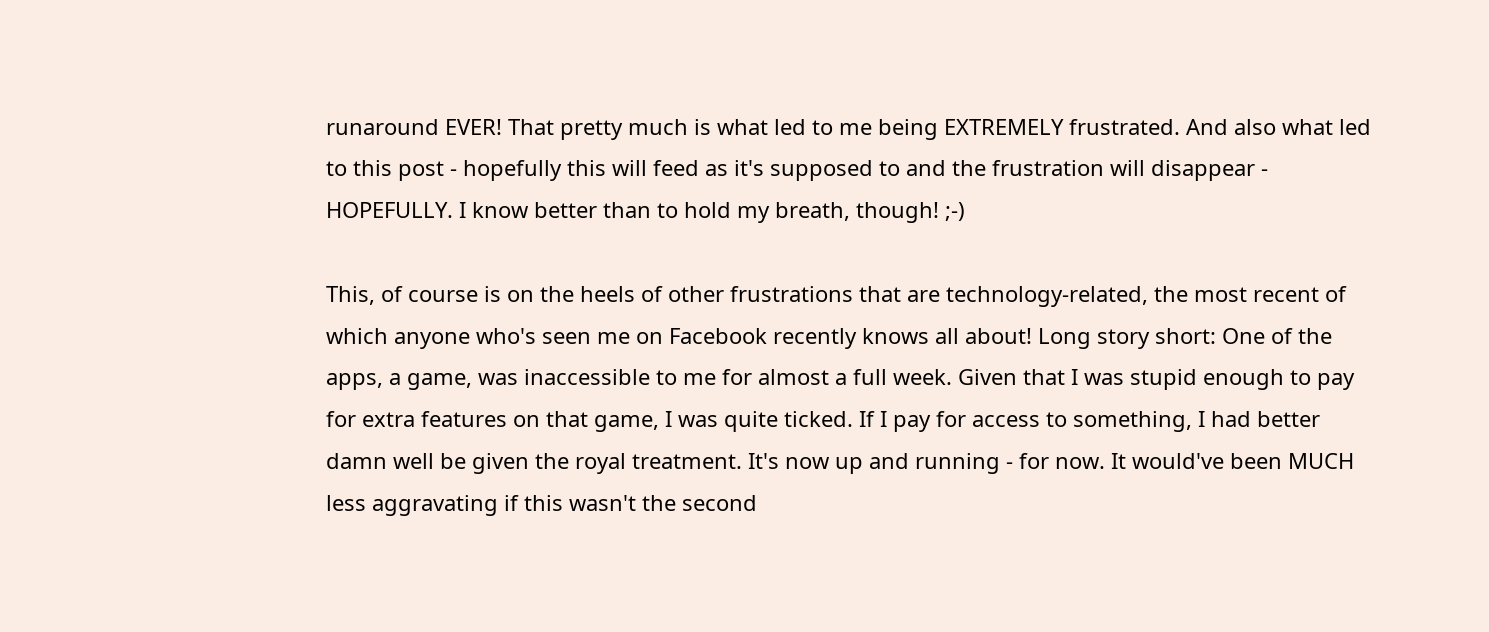runaround EVER! That pretty much is what led to me being EXTREMELY frustrated. And also what led to this post - hopefully this will feed as it's supposed to and the frustration will disappear - HOPEFULLY. I know better than to hold my breath, though! ;-)

This, of course is on the heels of other frustrations that are technology-related, the most recent of which anyone who's seen me on Facebook recently knows all about! Long story short: One of the apps, a game, was inaccessible to me for almost a full week. Given that I was stupid enough to pay for extra features on that game, I was quite ticked. If I pay for access to something, I had better damn well be given the royal treatment. It's now up and running - for now. It would've been MUCH less aggravating if this wasn't the second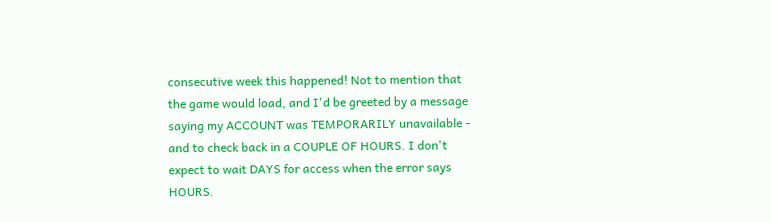consecutive week this happened! Not to mention that the game would load, and I'd be greeted by a message saying my ACCOUNT was TEMPORARILY unavailable - and to check back in a COUPLE OF HOURS. I don't expect to wait DAYS for access when the error says HOURS.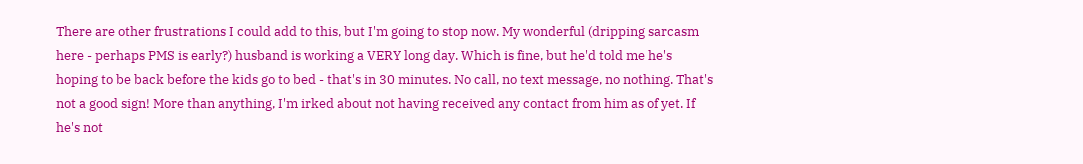There are other frustrations I could add to this, but I'm going to stop now. My wonderful (dripping sarcasm here - perhaps PMS is early?) husband is working a VERY long day. Which is fine, but he'd told me he's hoping to be back before the kids go to bed - that's in 30 minutes. No call, no text message, no nothing. That's not a good sign! More than anything, I'm irked about not having received any contact from him as of yet. If he's not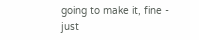going to make it, fine - just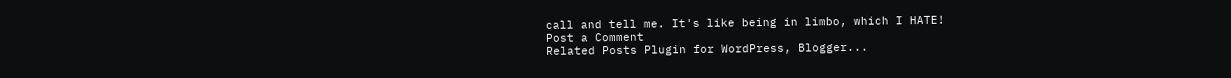call and tell me. It's like being in limbo, which I HATE!
Post a Comment
Related Posts Plugin for WordPress, Blogger...